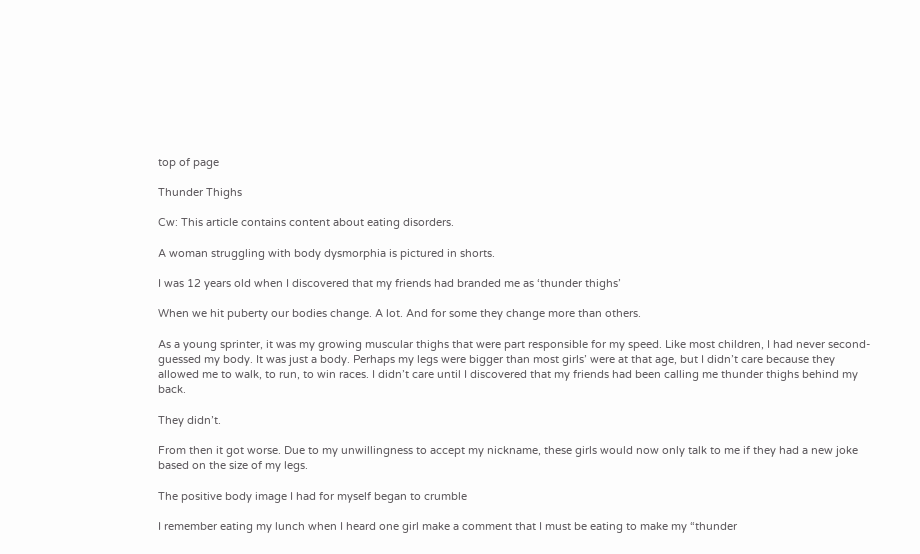top of page

Thunder Thighs

Cw: This article contains content about eating disorders.

A woman struggling with body dysmorphia is pictured in shorts.

I was 12 years old when I discovered that my friends had branded me as ‘thunder thighs’

When we hit puberty our bodies change. A lot. And for some they change more than others.

As a young sprinter, it was my growing muscular thighs that were part responsible for my speed. Like most children, I had never second-guessed my body. It was just a body. Perhaps my legs were bigger than most girls’ were at that age, but I didn’t care because they allowed me to walk, to run, to win races. I didn’t care until I discovered that my friends had been calling me thunder thighs behind my back.

They didn’t.

From then it got worse. Due to my unwillingness to accept my nickname, these girls would now only talk to me if they had a new joke based on the size of my legs.

The positive body image I had for myself began to crumble

I remember eating my lunch when I heard one girl make a comment that I must be eating to make my “thunder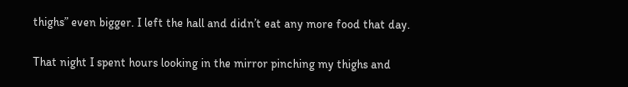thighs” even bigger. I left the hall and didn’t eat any more food that day.

That night I spent hours looking in the mirror pinching my thighs and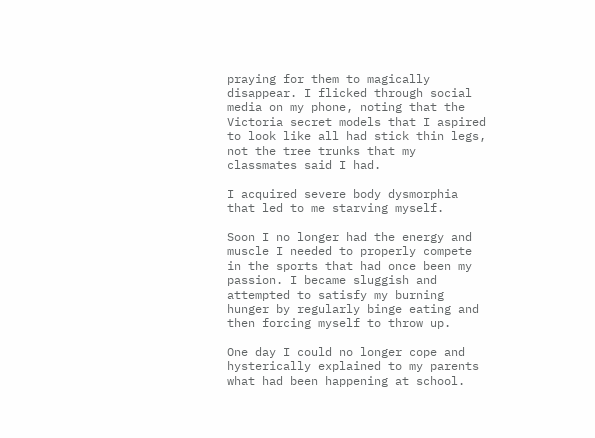praying for them to magically disappear. I flicked through social media on my phone, noting that the Victoria secret models that I aspired to look like all had stick thin legs, not the tree trunks that my classmates said I had.

I acquired severe body dysmorphia that led to me starving myself.

Soon I no longer had the energy and muscle I needed to properly compete in the sports that had once been my passion. I became sluggish and attempted to satisfy my burning hunger by regularly binge eating and then forcing myself to throw up.

One day I could no longer cope and hysterically explained to my parents what had been happening at school.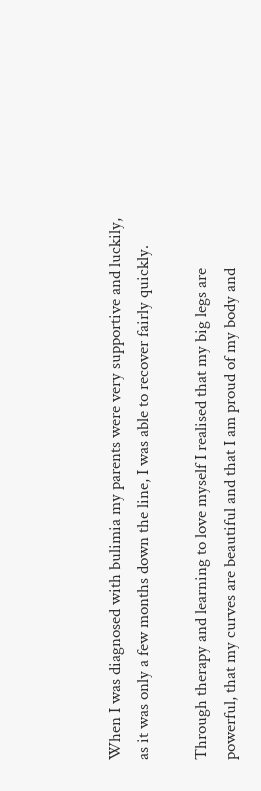When I was diagnosed with bulimia my parents were very supportive and luckily, as it was only a few months down the line, I was able to recover fairly quickly.

Through therapy and learning to love myself I realised that my big legs are powerful, that my curves are beautiful and that I am proud of my body and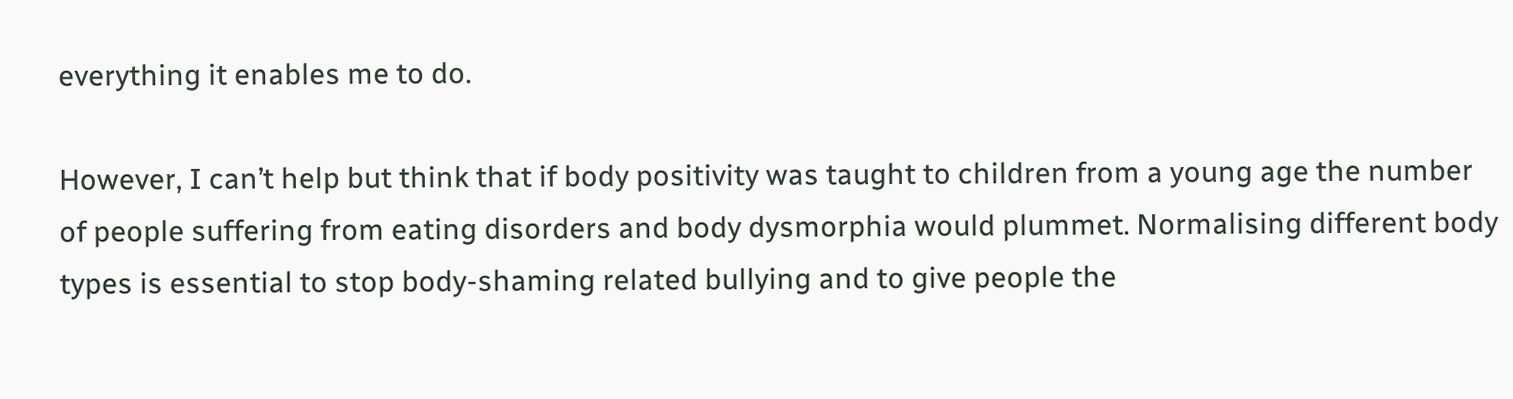everything it enables me to do.

However, I can’t help but think that if body positivity was taught to children from a young age the number of people suffering from eating disorders and body dysmorphia would plummet. Normalising different body types is essential to stop body-shaming related bullying and to give people the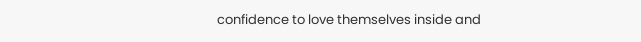confidence to love themselves inside and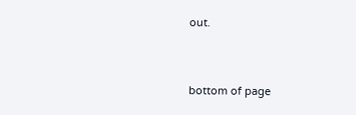out.


bottom of page